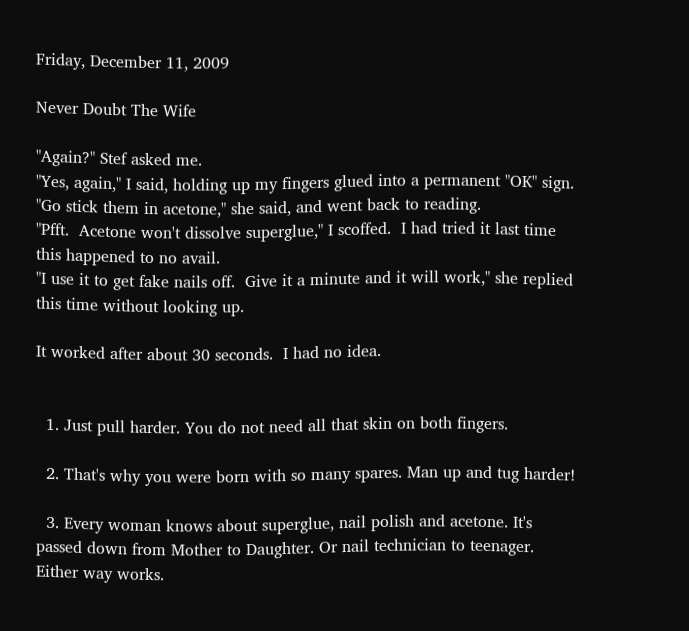Friday, December 11, 2009

Never Doubt The Wife

"Again?" Stef asked me.
"Yes, again," I said, holding up my fingers glued into a permanent "OK" sign.
"Go stick them in acetone," she said, and went back to reading.
"Pfft.  Acetone won't dissolve superglue," I scoffed.  I had tried it last time this happened to no avail.
"I use it to get fake nails off.  Give it a minute and it will work," she replied this time without looking up.

It worked after about 30 seconds.  I had no idea.


  1. Just pull harder. You do not need all that skin on both fingers.

  2. That's why you were born with so many spares. Man up and tug harder!

  3. Every woman knows about superglue, nail polish and acetone. It's passed down from Mother to Daughter. Or nail technician to teenager. Either way works.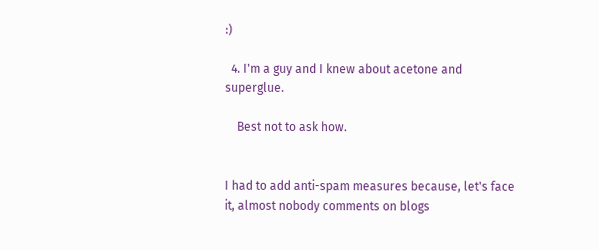:)

  4. I'm a guy and I knew about acetone and superglue.

    Best not to ask how.


I had to add anti-spam measures because, let's face it, almost nobody comments on blogs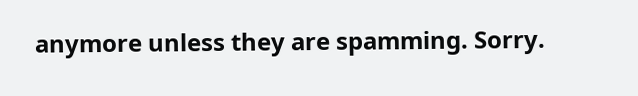anymore unless they are spamming. Sorry.